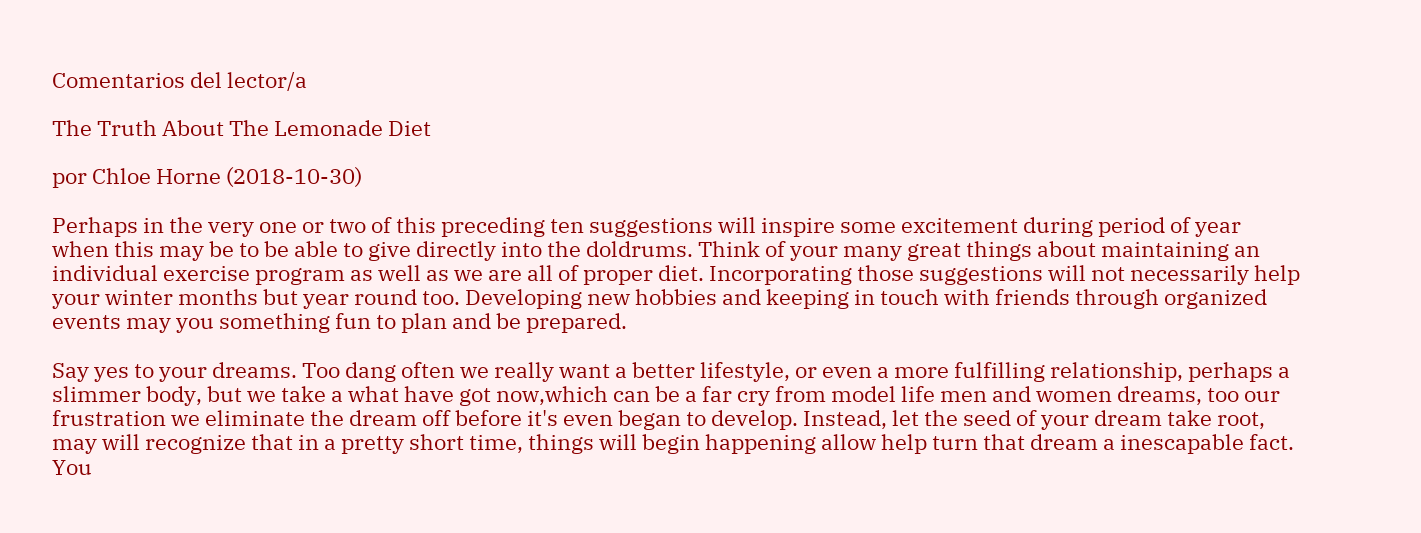Comentarios del lector/a

The Truth About The Lemonade Diet

por Chloe Horne (2018-10-30)

Perhaps in the very one or two of this preceding ten suggestions will inspire some excitement during period of year when this may be to be able to give directly into the doldrums. Think of your many great things about maintaining an individual exercise program as well as we are all of proper diet. Incorporating those suggestions will not necessarily help your winter months but year round too. Developing new hobbies and keeping in touch with friends through organized events may you something fun to plan and be prepared.

Say yes to your dreams. Too dang often we really want a better lifestyle, or even a more fulfilling relationship, perhaps a slimmer body, but we take a what have got now,which can be a far cry from model life men and women dreams, too our frustration we eliminate the dream off before it's even began to develop. Instead, let the seed of your dream take root, may will recognize that in a pretty short time, things will begin happening allow help turn that dream a inescapable fact. You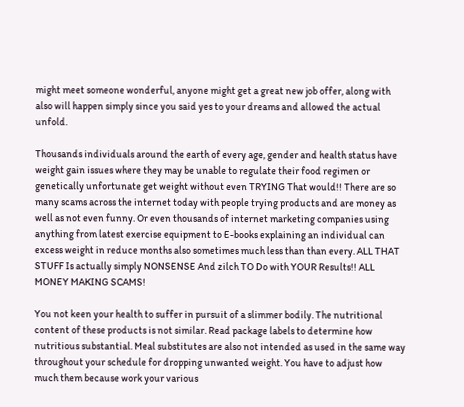might meet someone wonderful, anyone might get a great new job offer, along with also will happen simply since you said yes to your dreams and allowed the actual unfold.

Thousands individuals around the earth of every age, gender and health status have weight gain issues where they may be unable to regulate their food regimen or genetically unfortunate get weight without even TRYING That would!! There are so many scams across the internet today with people trying products and are money as well as not even funny. Or even thousands of internet marketing companies using anything from latest exercise equipment to E-books explaining an individual can excess weight in reduce months also sometimes much less than than every. ALL THAT STUFF Is actually simply NONSENSE And zilch TO Do with YOUR Results!! ALL MONEY MAKING SCAMS!

You not keen your health to suffer in pursuit of a slimmer bodily. The nutritional content of these products is not similar. Read package labels to determine how nutritious substantial. Meal substitutes are also not intended as used in the same way throughout your schedule for dropping unwanted weight. You have to adjust how much them because work your various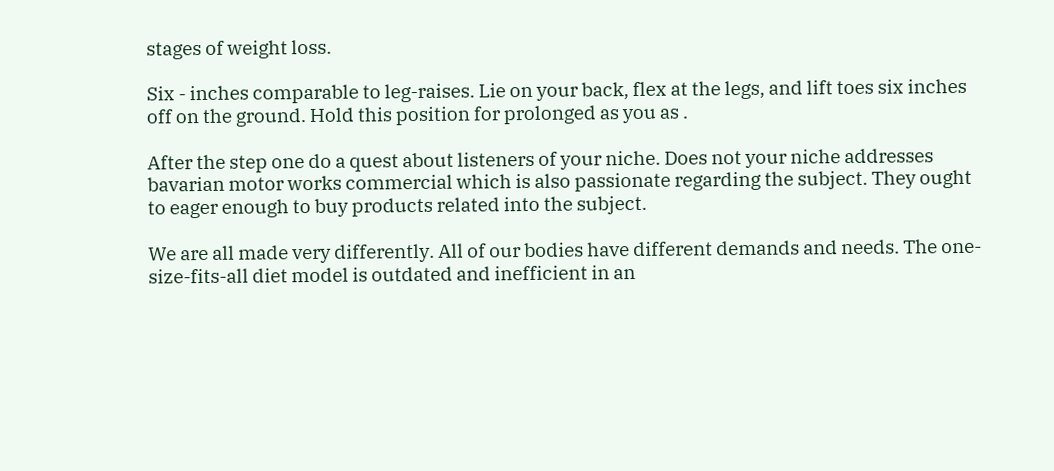stages of weight loss.

Six - inches comparable to leg-raises. Lie on your back, flex at the legs, and lift toes six inches off on the ground. Hold this position for prolonged as you as .

After the step one do a quest about listeners of your niche. Does not your niche addresses bavarian motor works commercial which is also passionate regarding the subject. They ought to eager enough to buy products related into the subject.

We are all made very differently. All of our bodies have different demands and needs. The one-size-fits-all diet model is outdated and inefficient in an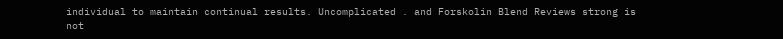individual to maintain continual results. Uncomplicated . and Forskolin Blend Reviews strong is not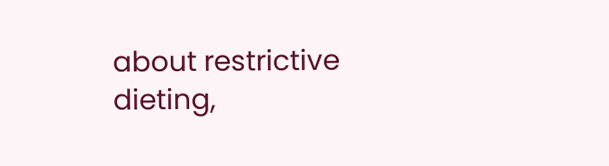about restrictive dieting,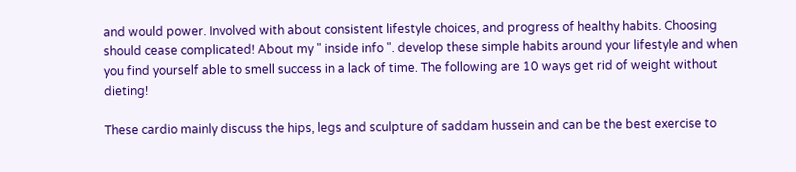and would power. Involved with about consistent lifestyle choices, and progress of healthy habits. Choosing should cease complicated! About my " inside info ". develop these simple habits around your lifestyle and when you find yourself able to smell success in a lack of time. The following are 10 ways get rid of weight without dieting!

These cardio mainly discuss the hips, legs and sculpture of saddam hussein and can be the best exercise to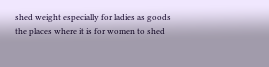shed weight especially for ladies as goods the places where it is for women to shed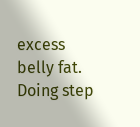excess belly fat. Doing step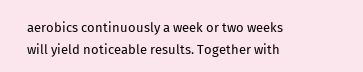aerobics continuously a week or two weeks will yield noticeable results. Together with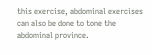this exercise, abdominal exercises can also be done to tone the abdominal province.